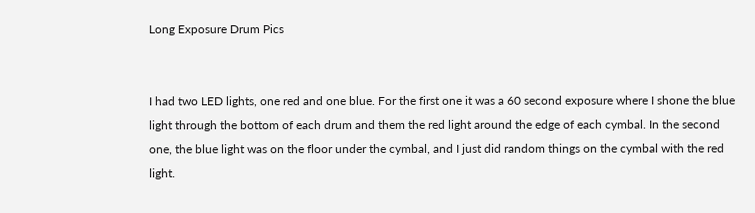Long Exposure Drum Pics


I had two LED lights, one red and one blue. For the first one it was a 60 second exposure where I shone the blue light through the bottom of each drum and them the red light around the edge of each cymbal. In the second one, the blue light was on the floor under the cymbal, and I just did random things on the cymbal with the red light.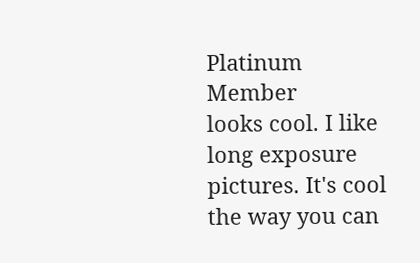Platinum Member
looks cool. I like long exposure pictures. It's cool the way you can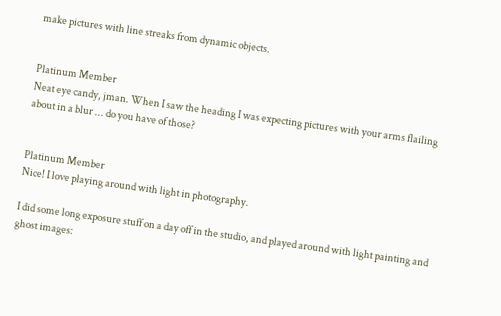make pictures with line streaks from dynamic objects.


Platinum Member
Neat eye candy, jman. When I saw the heading I was expecting pictures with your arms flailing about in a blur ... do you have of those?


Platinum Member
Nice! I love playing around with light in photography.

I did some long exposure stuff on a day off in the studio, and played around with light painting and ghost images: